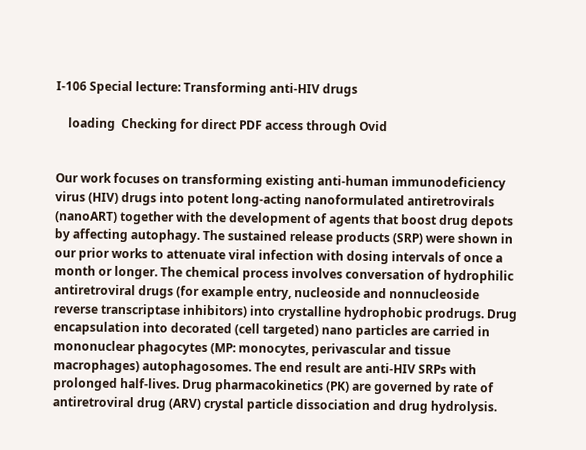I-106 Special lecture: Transforming anti-HIV drugs

    loading  Checking for direct PDF access through Ovid


Our work focuses on transforming existing anti-human immunodeficiency virus (HIV) drugs into potent long-acting nanoformulated antiretrovirals (nanoART) together with the development of agents that boost drug depots by affecting autophagy. The sustained release products (SRP) were shown in our prior works to attenuate viral infection with dosing intervals of once a month or longer. The chemical process involves conversation of hydrophilic antiretroviral drugs (for example entry, nucleoside and nonnucleoside reverse transcriptase inhibitors) into crystalline hydrophobic prodrugs. Drug encapsulation into decorated (cell targeted) nano particles are carried in mononuclear phagocytes (MP: monocytes, perivascular and tissue macrophages) autophagosomes. The end result are anti-HIV SRPs with prolonged half-lives. Drug pharmacokinetics (PK) are governed by rate of antiretroviral drug (ARV) crystal particle dissociation and drug hydrolysis.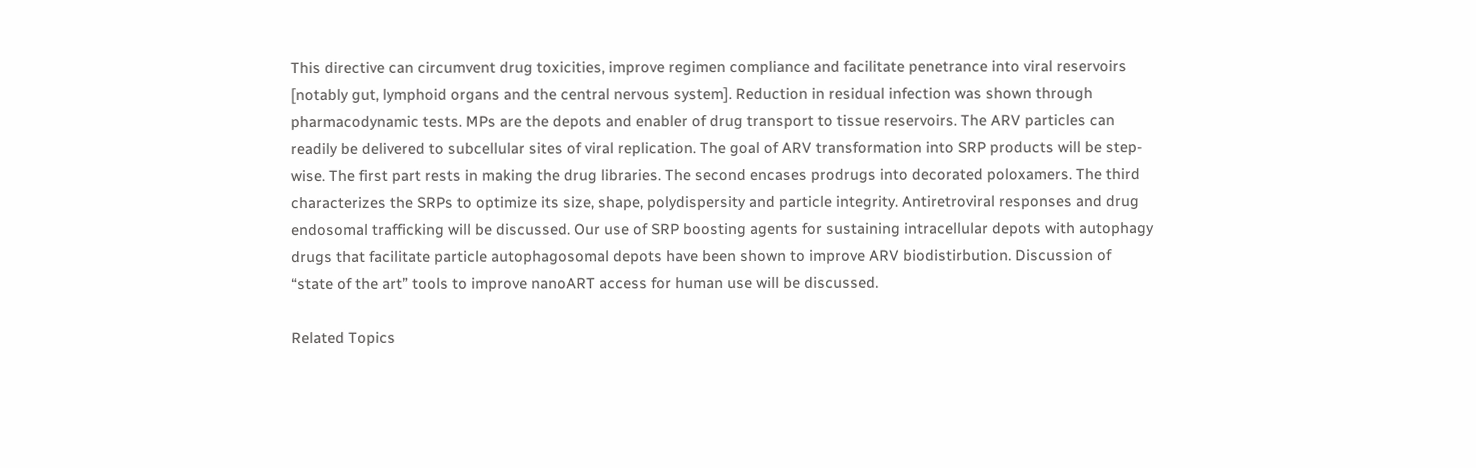This directive can circumvent drug toxicities, improve regimen compliance and facilitate penetrance into viral reservoirs [notably gut, lymphoid organs and the central nervous system]. Reduction in residual infection was shown through pharmacodynamic tests. MPs are the depots and enabler of drug transport to tissue reservoirs. The ARV particles can readily be delivered to subcellular sites of viral replication. The goal of ARV transformation into SRP products will be step-wise. The first part rests in making the drug libraries. The second encases prodrugs into decorated poloxamers. The third characterizes the SRPs to optimize its size, shape, polydispersity and particle integrity. Antiretroviral responses and drug endosomal trafficking will be discussed. Our use of SRP boosting agents for sustaining intracellular depots with autophagy drugs that facilitate particle autophagosomal depots have been shown to improve ARV biodistirbution. Discussion of “state of the art” tools to improve nanoART access for human use will be discussed.

Related Topics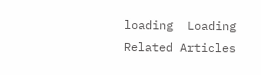loading  Loading Related Articles